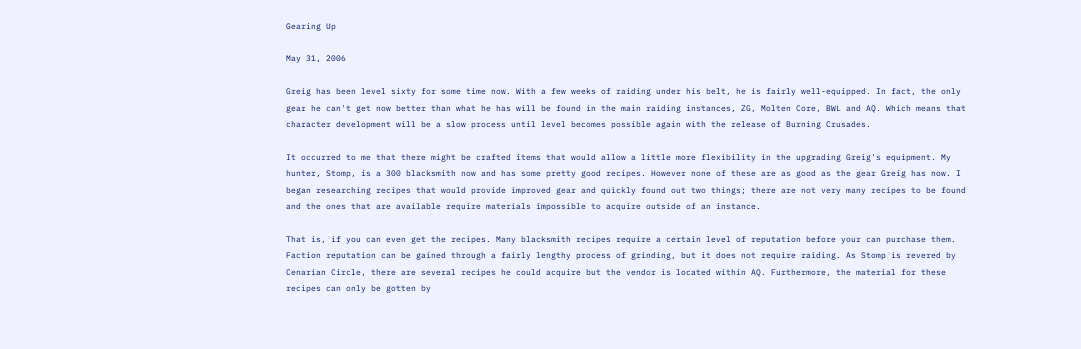Gearing Up

May 31, 2006

Greig has been level sixty for some time now. With a few weeks of raiding under his belt, he is fairly well-equipped. In fact, the only gear he can't get now better than what he has will be found in the main raiding instances, ZG, Molten Core, BWL and AQ. Which means that character development will be a slow process until level becomes possible again with the release of Burning Crusades.

It occurred to me that there might be crafted items that would allow a little more flexibility in the upgrading Greig's equipment. My hunter, Stomp, is a 300 blacksmith now and has some pretty good recipes. However none of these are as good as the gear Greig has now. I began researching recipes that would provide improved gear and quickly found out two things; there are not very many recipes to be found and the ones that are available require materials impossible to acquire outside of an instance.

That is, if you can even get the recipes. Many blacksmith recipes require a certain level of reputation before your can purchase them. Faction reputation can be gained through a fairly lengthy process of grinding, but it does not require raiding. As Stomp is revered by Cenarian Circle, there are several recipes he could acquire but the vendor is located within AQ. Furthermore, the material for these recipes can only be gotten by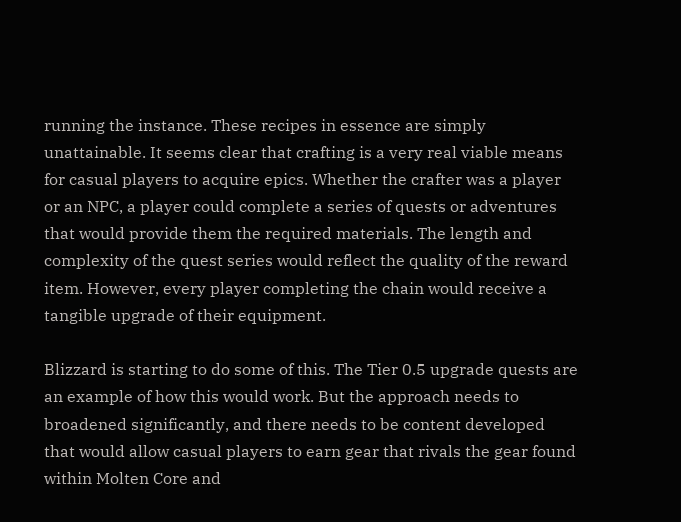running the instance. These recipes in essence are simply unattainable. It seems clear that crafting is a very real viable means for casual players to acquire epics. Whether the crafter was a player or an NPC, a player could complete a series of quests or adventures that would provide them the required materials. The length and complexity of the quest series would reflect the quality of the reward item. However, every player completing the chain would receive a tangible upgrade of their equipment.

Blizzard is starting to do some of this. The Tier 0.5 upgrade quests are an example of how this would work. But the approach needs to broadened significantly, and there needs to be content developed that would allow casual players to earn gear that rivals the gear found within Molten Core and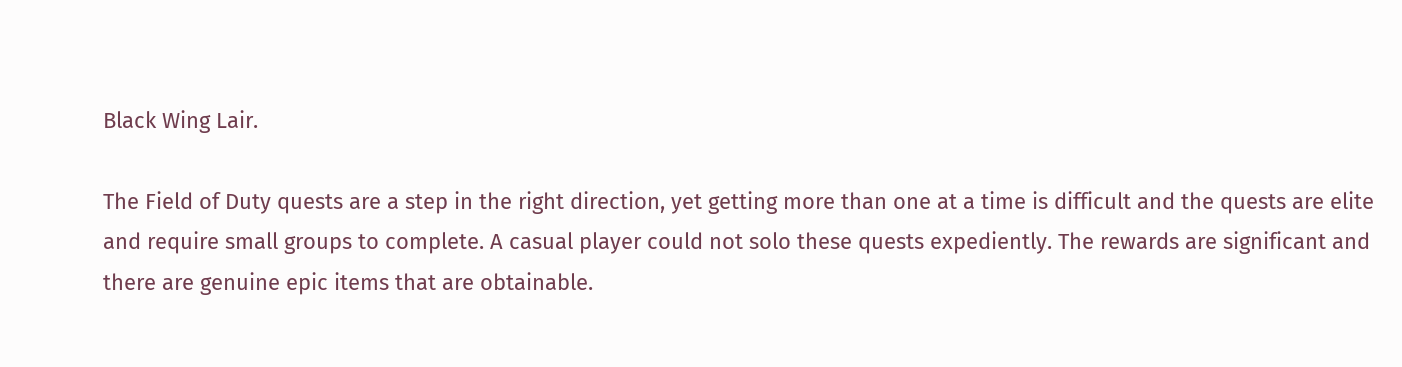Black Wing Lair.

The Field of Duty quests are a step in the right direction, yet getting more than one at a time is difficult and the quests are elite and require small groups to complete. A casual player could not solo these quests expediently. The rewards are significant and there are genuine epic items that are obtainable.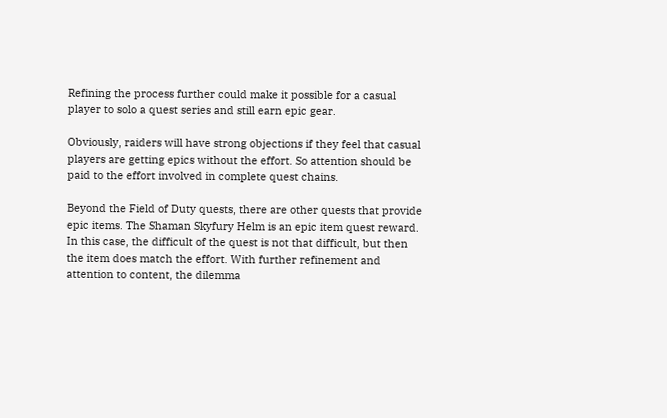Refining the process further could make it possible for a casual player to solo a quest series and still earn epic gear.

Obviously, raiders will have strong objections if they feel that casual players are getting epics without the effort. So attention should be paid to the effort involved in complete quest chains.

Beyond the Field of Duty quests, there are other quests that provide epic items. The Shaman Skyfury Helm is an epic item quest reward. In this case, the difficult of the quest is not that difficult, but then the item does match the effort. With further refinement and attention to content, the dilemma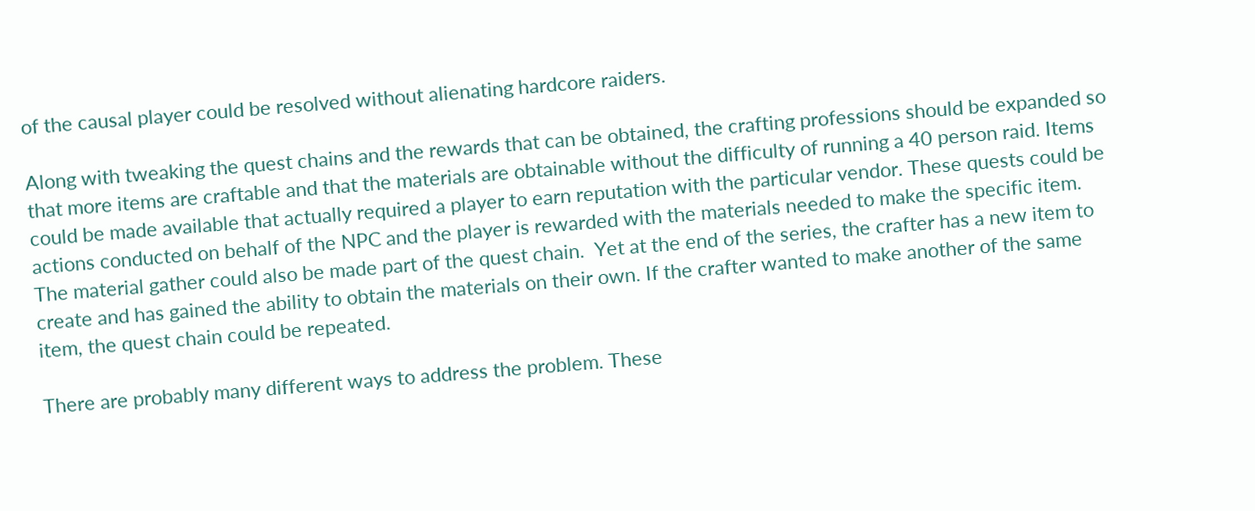of the causal player could be resolved without alienating hardcore raiders.

Along with tweaking the quest chains and the rewards that can be obtained, the crafting professions should be expanded so that more items are craftable and that the materials are obtainable without the difficulty of running a 40 person raid. Items could be made available that actually required a player to earn reputation with the particular vendor. These quests could be actions conducted on behalf of the NPC and the player is rewarded with the materials needed to make the specific item. The material gather could also be made part of the quest chain.  Yet at the end of the series, the crafter has a new item to create and has gained the ability to obtain the materials on their own. If the crafter wanted to make another of the same item, the quest chain could be repeated.

There are probably many different ways to address the problem. These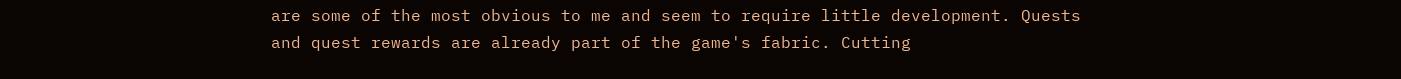are some of the most obvious to me and seem to require little development. Quests and quest rewards are already part of the game's fabric. Cutting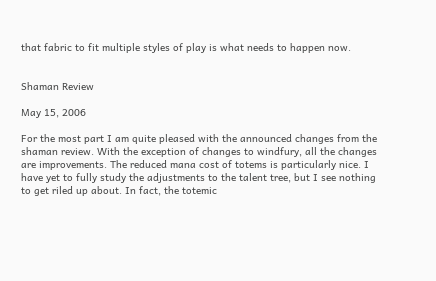that fabric to fit multiple styles of play is what needs to happen now.


Shaman Review

May 15, 2006

For the most part I am quite pleased with the announced changes from the shaman review. With the exception of changes to windfury, all the changes are improvements. The reduced mana cost of totems is particularly nice. I have yet to fully study the adjustments to the talent tree, but I see nothing to get riled up about. In fact, the totemic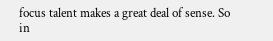focus talent makes a great deal of sense. So in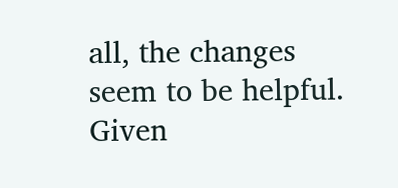all, the changes seem to be helpful. Given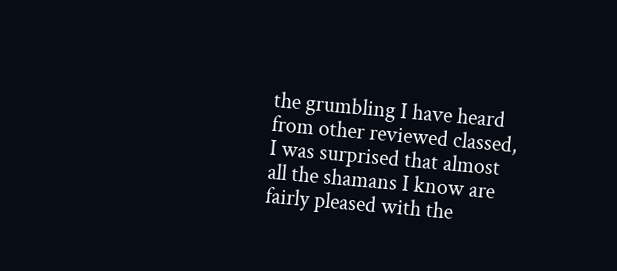the grumbling I have heard from other reviewed classed, I was surprised that almost all the shamans I know are fairly pleased with the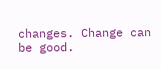changes. Change can be good.